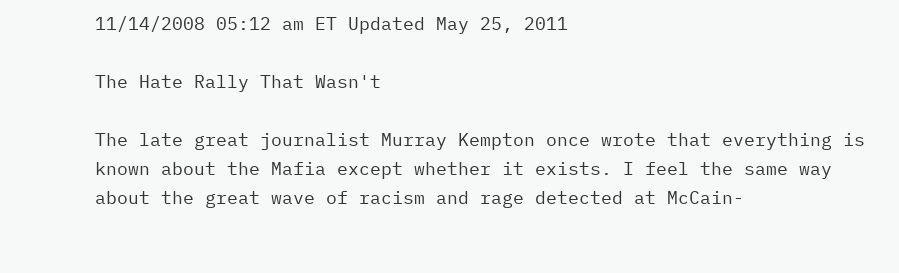11/14/2008 05:12 am ET Updated May 25, 2011

The Hate Rally That Wasn't

The late great journalist Murray Kempton once wrote that everything is known about the Mafia except whether it exists. I feel the same way about the great wave of racism and rage detected at McCain-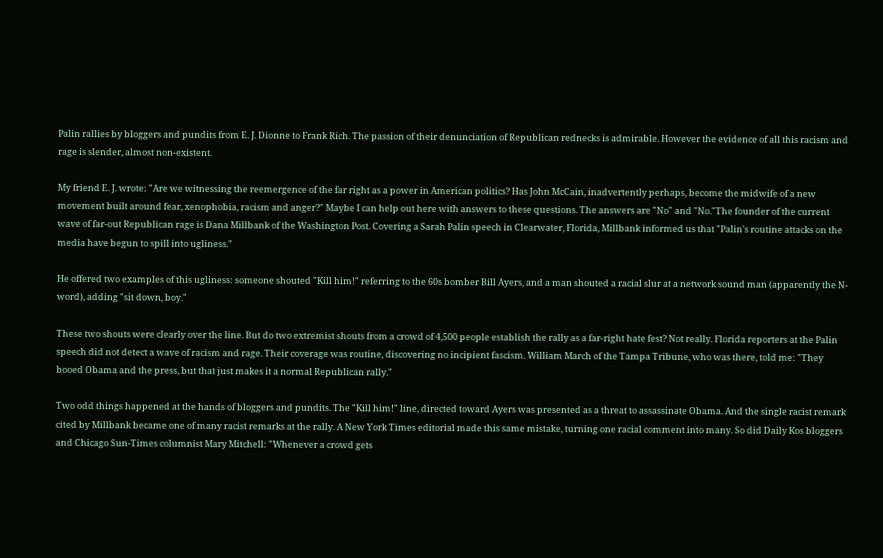Palin rallies by bloggers and pundits from E. J. Dionne to Frank Rich. The passion of their denunciation of Republican rednecks is admirable. However the evidence of all this racism and rage is slender, almost non-existent.

My friend E. J. wrote: "Are we witnessing the reemergence of the far right as a power in American politics? Has John McCain, inadvertently perhaps, become the midwife of a new movement built around fear, xenophobia, racism and anger?" Maybe I can help out here with answers to these questions. The answers are "No" and "No."The founder of the current wave of far-out Republican rage is Dana Millbank of the Washington Post. Covering a Sarah Palin speech in Clearwater, Florida, Millbank informed us that "Palin's routine attacks on the media have begun to spill into ugliness."

He offered two examples of this ugliness: someone shouted "Kill him!" referring to the 60s bomber Bill Ayers, and a man shouted a racial slur at a network sound man (apparently the N-word), adding "sit down, boy."

These two shouts were clearly over the line. But do two extremist shouts from a crowd of 4,500 people establish the rally as a far-right hate fest? Not really. Florida reporters at the Palin speech did not detect a wave of racism and rage. Their coverage was routine, discovering no incipient fascism. William March of the Tampa Tribune, who was there, told me: "They booed Obama and the press, but that just makes it a normal Republican rally."

Two odd things happened at the hands of bloggers and pundits. The "Kill him!" line, directed toward Ayers was presented as a threat to assassinate Obama. And the single racist remark cited by Millbank became one of many racist remarks at the rally. A New York Times editorial made this same mistake, turning one racial comment into many. So did Daily Kos bloggers and Chicago Sun-Times columnist Mary Mitchell: "Whenever a crowd gets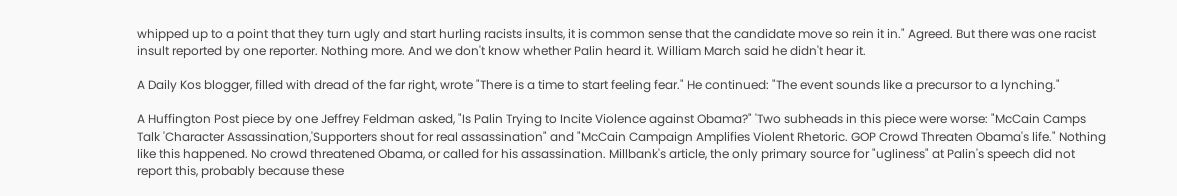whipped up to a point that they turn ugly and start hurling racists insults, it is common sense that the candidate move so rein it in." Agreed. But there was one racist insult reported by one reporter. Nothing more. And we don't know whether Palin heard it. William March said he didn't hear it.

A Daily Kos blogger, filled with dread of the far right, wrote "There is a time to start feeling fear." He continued: "The event sounds like a precursor to a lynching."

A Huffington Post piece by one Jeffrey Feldman asked, "Is Palin Trying to Incite Violence against Obama?" 'Two subheads in this piece were worse: "McCain Camps Talk 'Character Assassination,'Supporters shout for real assassination" and "McCain Campaign Amplifies Violent Rhetoric. GOP Crowd Threaten Obama's life." Nothing like this happened. No crowd threatened Obama, or called for his assassination. Millbank's article, the only primary source for "ugliness" at Palin's speech did not report this, probably because these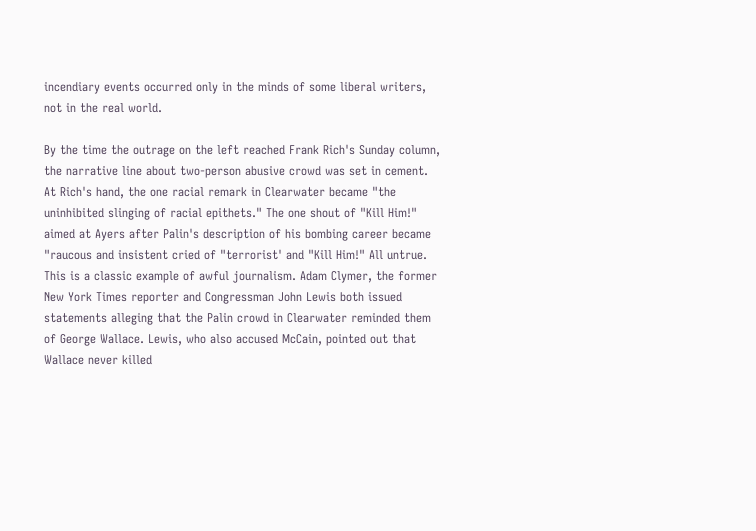incendiary events occurred only in the minds of some liberal writers, not in the real world.

By the time the outrage on the left reached Frank Rich's Sunday column, the narrative line about two-person abusive crowd was set in cement. At Rich's hand, the one racial remark in Clearwater became "the uninhibited slinging of racial epithets." The one shout of "Kill Him!" aimed at Ayers after Palin's description of his bombing career became "raucous and insistent cried of "terrorist' and "Kill Him!" All untrue. This is a classic example of awful journalism. Adam Clymer, the former New York Times reporter and Congressman John Lewis both issued statements alleging that the Palin crowd in Clearwater reminded them of George Wallace. Lewis, who also accused McCain, pointed out that Wallace never killed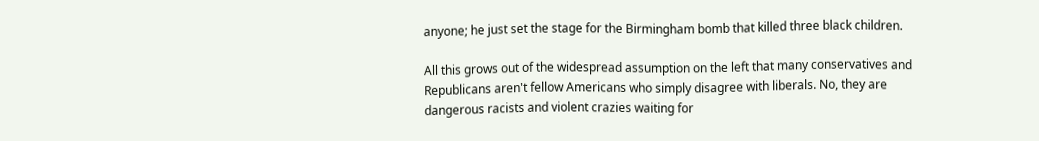anyone; he just set the stage for the Birmingham bomb that killed three black children.

All this grows out of the widespread assumption on the left that many conservatives and Republicans aren't fellow Americans who simply disagree with liberals. No, they are dangerous racists and violent crazies waiting for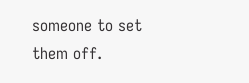someone to set them off.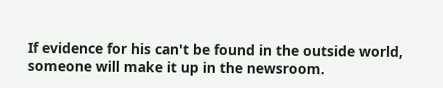If evidence for his can't be found in the outside world, someone will make it up in the newsroom.